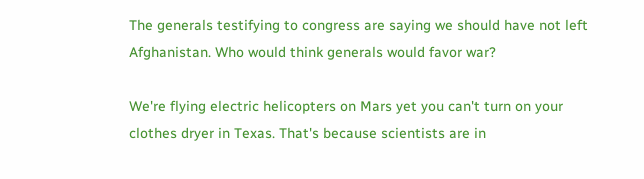The generals testifying to congress are saying we should have not left Afghanistan. Who would think generals would favor war?

We're flying electric helicopters on Mars yet you can't turn on your clothes dryer in Texas. That's because scientists are in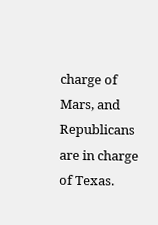charge of Mars, and Republicans are in charge of Texas.